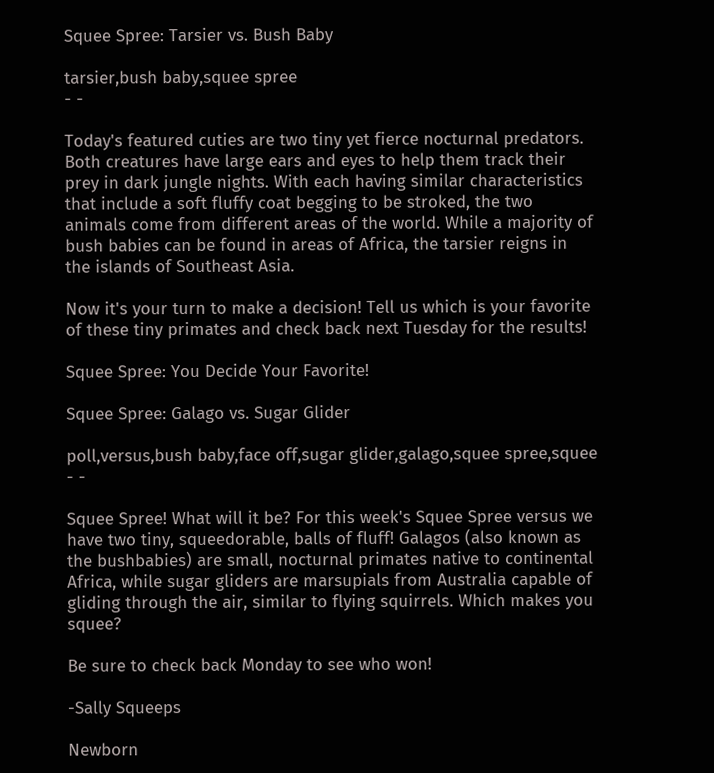Squee Spree: Tarsier vs. Bush Baby

tarsier,bush baby,squee spree
- -

Today's featured cuties are two tiny yet fierce nocturnal predators. Both creatures have large ears and eyes to help them track their prey in dark jungle nights. With each having similar characteristics that include a soft fluffy coat begging to be stroked, the two animals come from different areas of the world. While a majority of bush babies can be found in areas of Africa, the tarsier reigns in the islands of Southeast Asia.

Now it's your turn to make a decision! Tell us which is your favorite of these tiny primates and check back next Tuesday for the results!

Squee Spree: You Decide Your Favorite!

Squee Spree: Galago vs. Sugar Glider

poll,versus,bush baby,face off,sugar glider,galago,squee spree,squee
- -

Squee Spree! What will it be? For this week's Squee Spree versus we have two tiny, squeedorable, balls of fluff! Galagos (also known as the bushbabies) are small, nocturnal primates native to continental Africa, while sugar gliders are marsupials from Australia capable of gliding through the air, similar to flying squirrels. Which makes you squee?

Be sure to check back Monday to see who won!

-Sally Squeeps

Newborn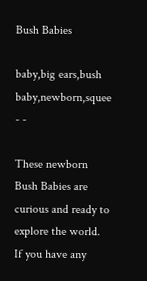Bush Babies

baby,big ears,bush baby,newborn,squee
- -

These newborn Bush Babies are curious and ready to explore the world. If you have any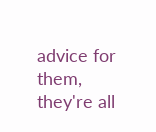advice for them, they're all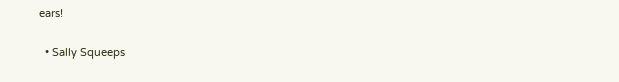ears!

  • Sally Squeeps